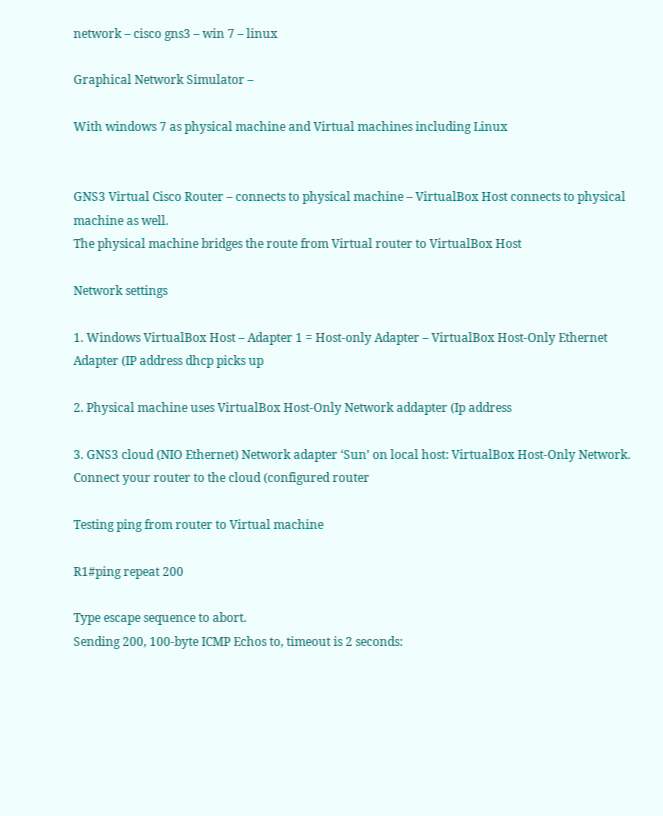network – cisco gns3 – win 7 – linux

Graphical Network Simulator –

With windows 7 as physical machine and Virtual machines including Linux


GNS3 Virtual Cisco Router – connects to physical machine – VirtualBox Host connects to physical machine as well.
The physical machine bridges the route from Virtual router to VirtualBox Host

Network settings

1. Windows VirtualBox Host – Adapter 1 = Host-only Adapter – VirtualBox Host-Only Ethernet Adapter (IP address dhcp picks up

2. Physical machine uses VirtualBox Host-Only Network addapter (Ip address

3. GNS3 cloud (NIO Ethernet) Network adapter ‘Sun’ on local host: VirtualBox Host-Only Network. Connect your router to the cloud (configured router

Testing ping from router to Virtual machine

R1#ping repeat 200

Type escape sequence to abort.
Sending 200, 100-byte ICMP Echos to, timeout is 2 seconds: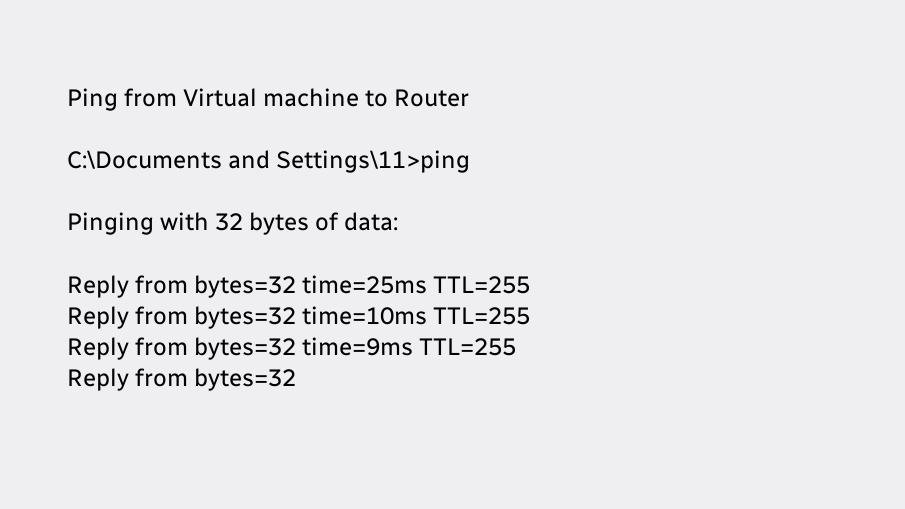Ping from Virtual machine to Router

C:\Documents and Settings\11>ping

Pinging with 32 bytes of data:

Reply from bytes=32 time=25ms TTL=255
Reply from bytes=32 time=10ms TTL=255
Reply from bytes=32 time=9ms TTL=255
Reply from bytes=32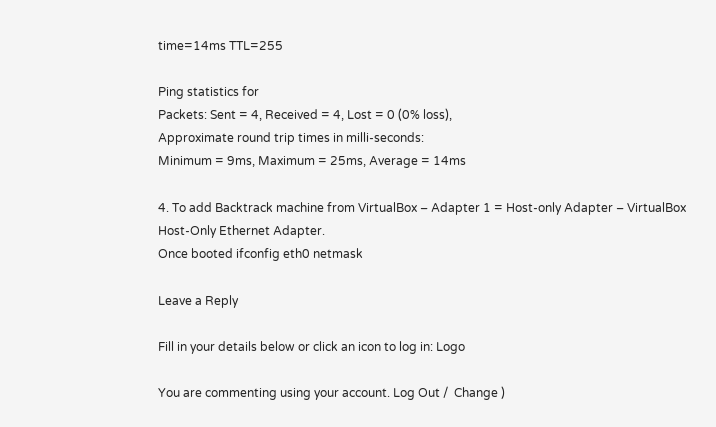time=14ms TTL=255

Ping statistics for
Packets: Sent = 4, Received = 4, Lost = 0 (0% loss),
Approximate round trip times in milli-seconds:
Minimum = 9ms, Maximum = 25ms, Average = 14ms

4. To add Backtrack machine from VirtualBox – Adapter 1 = Host-only Adapter – VirtualBox Host-Only Ethernet Adapter.
Once booted ifconfig eth0 netmask

Leave a Reply

Fill in your details below or click an icon to log in: Logo

You are commenting using your account. Log Out /  Change )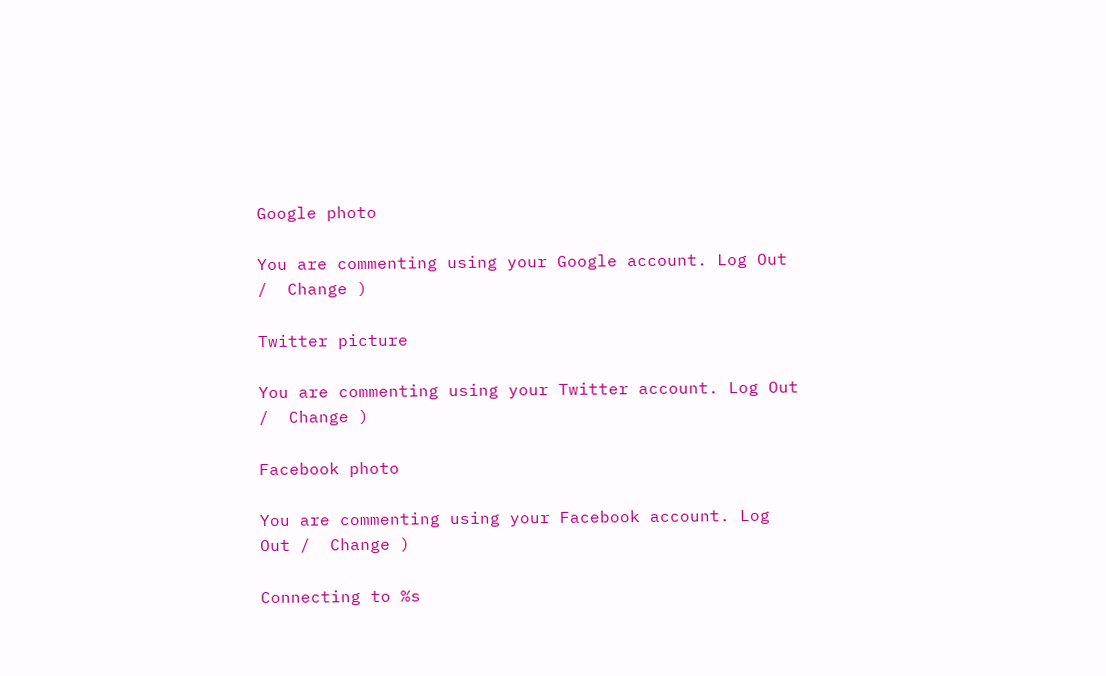Google photo

You are commenting using your Google account. Log Out /  Change )

Twitter picture

You are commenting using your Twitter account. Log Out /  Change )

Facebook photo

You are commenting using your Facebook account. Log Out /  Change )

Connecting to %s